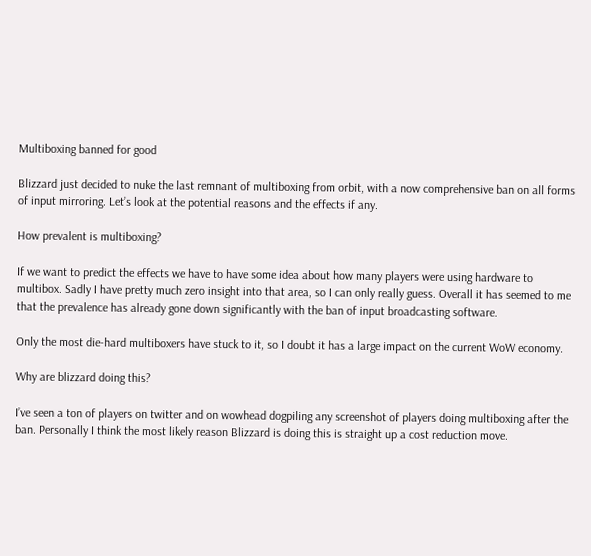Multiboxing banned for good

Blizzard just decided to nuke the last remnant of multiboxing from orbit, with a now comprehensive ban on all forms of input mirroring. Let’s look at the potential reasons and the effects if any.

How prevalent is multiboxing?

If we want to predict the effects we have to have some idea about how many players were using hardware to multibox. Sadly I have pretty much zero insight into that area, so I can only really guess. Overall it has seemed to me that the prevalence has already gone down significantly with the ban of input broadcasting software.

Only the most die-hard multiboxers have stuck to it, so I doubt it has a large impact on the current WoW economy.

Why are blizzard doing this?

I’ve seen a ton of players on twitter and on wowhead dogpiling any screenshot of players doing multiboxing after the ban. Personally I think the most likely reason Blizzard is doing this is straight up a cost reduction move.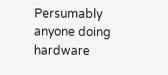Persumably anyone doing hardware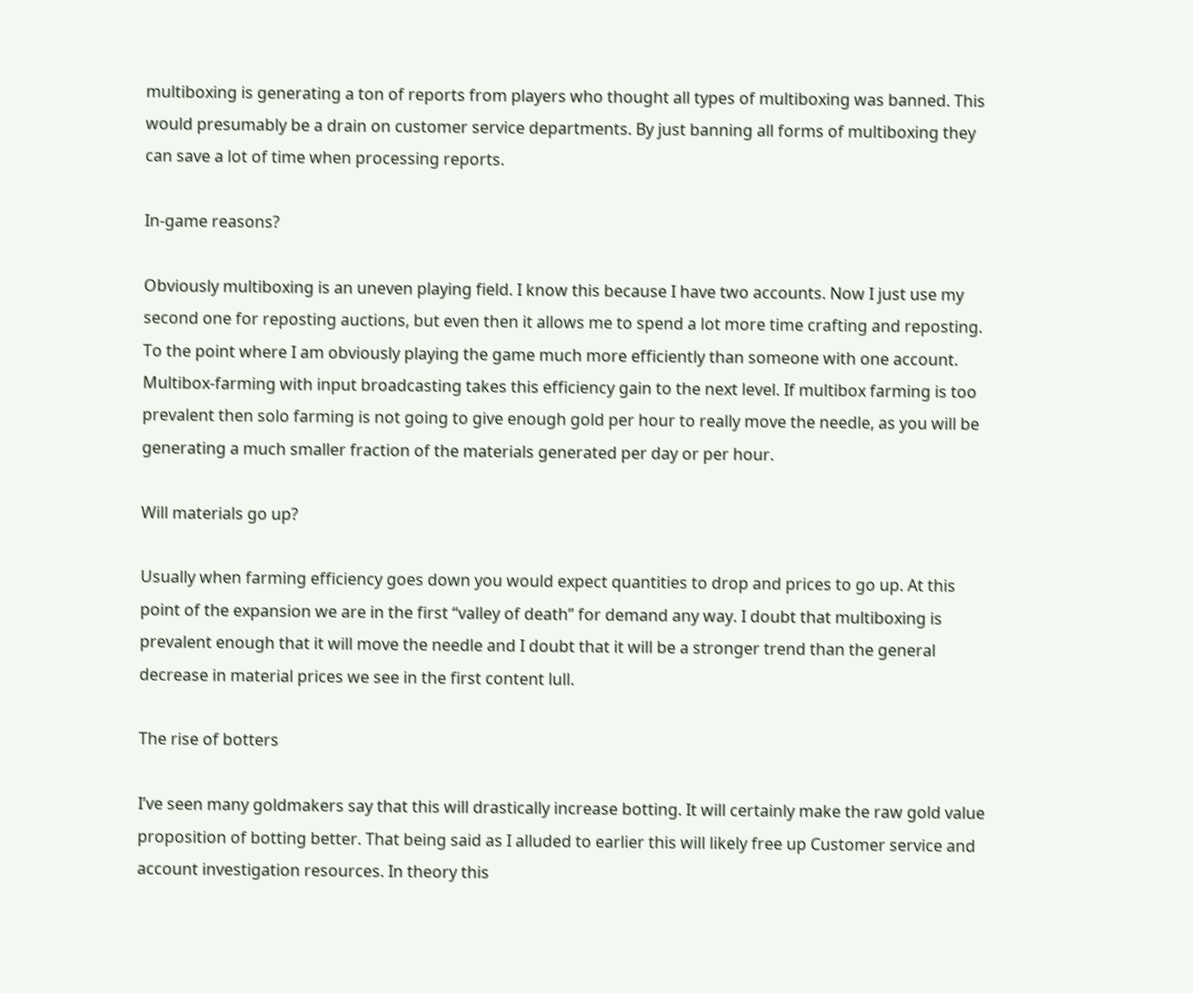multiboxing is generating a ton of reports from players who thought all types of multiboxing was banned. This would presumably be a drain on customer service departments. By just banning all forms of multiboxing they can save a lot of time when processing reports.

In-game reasons?

Obviously multiboxing is an uneven playing field. I know this because I have two accounts. Now I just use my second one for reposting auctions, but even then it allows me to spend a lot more time crafting and reposting. To the point where I am obviously playing the game much more efficiently than someone with one account. Multibox-farming with input broadcasting takes this efficiency gain to the next level. If multibox farming is too prevalent then solo farming is not going to give enough gold per hour to really move the needle, as you will be generating a much smaller fraction of the materials generated per day or per hour.

Will materials go up?

Usually when farming efficiency goes down you would expect quantities to drop and prices to go up. At this point of the expansion we are in the first “valley of death” for demand any way. I doubt that multiboxing is prevalent enough that it will move the needle and I doubt that it will be a stronger trend than the general decrease in material prices we see in the first content lull.

The rise of botters

I’ve seen many goldmakers say that this will drastically increase botting. It will certainly make the raw gold value proposition of botting better. That being said as I alluded to earlier this will likely free up Customer service and account investigation resources. In theory this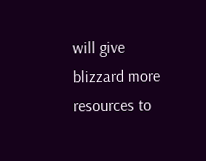will give blizzard more resources to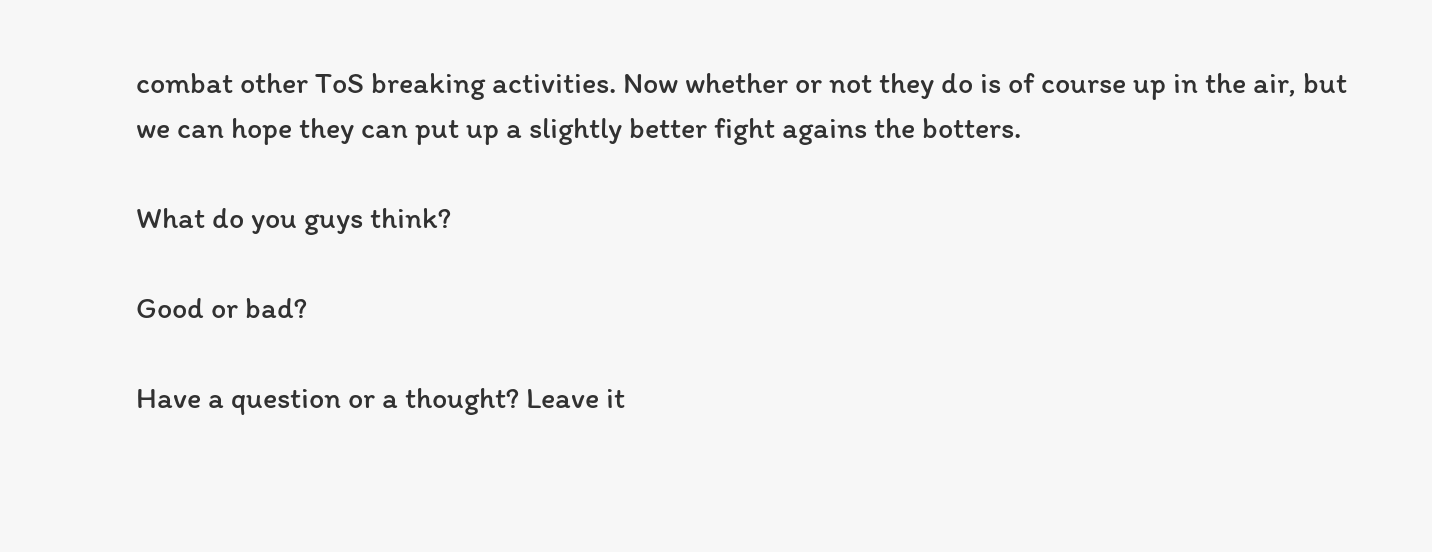combat other ToS breaking activities. Now whether or not they do is of course up in the air, but we can hope they can put up a slightly better fight agains the botters.

What do you guys think?

Good or bad?

Have a question or a thought? Leave it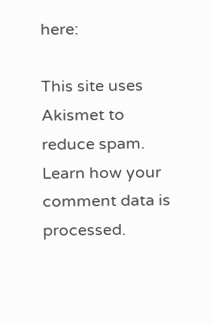here:

This site uses Akismet to reduce spam. Learn how your comment data is processed.